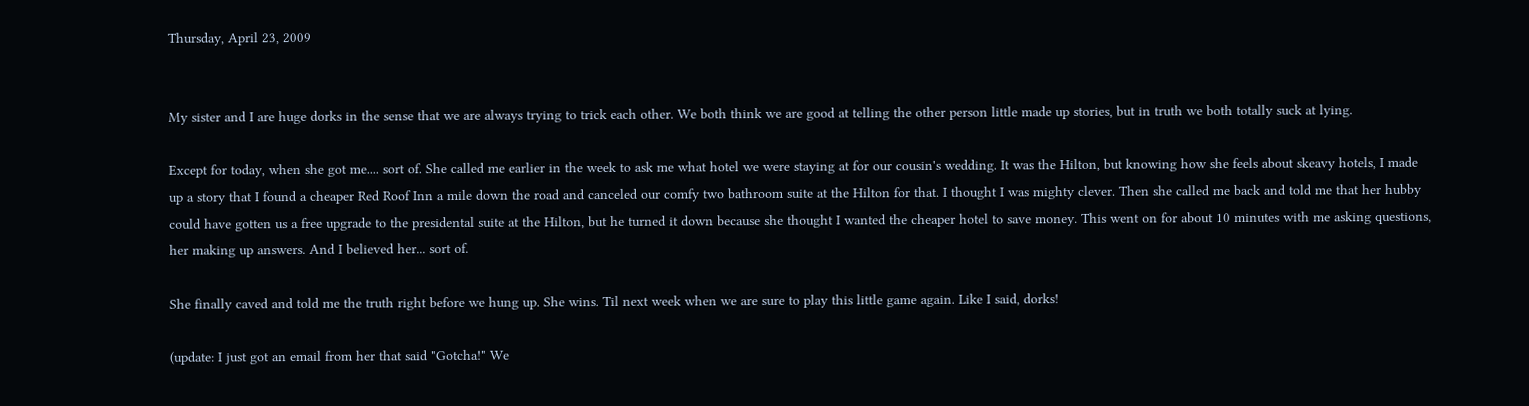Thursday, April 23, 2009


My sister and I are huge dorks in the sense that we are always trying to trick each other. We both think we are good at telling the other person little made up stories, but in truth we both totally suck at lying.

Except for today, when she got me.... sort of. She called me earlier in the week to ask me what hotel we were staying at for our cousin's wedding. It was the Hilton, but knowing how she feels about skeavy hotels, I made up a story that I found a cheaper Red Roof Inn a mile down the road and canceled our comfy two bathroom suite at the Hilton for that. I thought I was mighty clever. Then she called me back and told me that her hubby could have gotten us a free upgrade to the presidental suite at the Hilton, but he turned it down because she thought I wanted the cheaper hotel to save money. This went on for about 10 minutes with me asking questions, her making up answers. And I believed her... sort of.

She finally caved and told me the truth right before we hung up. She wins. Til next week when we are sure to play this little game again. Like I said, dorks!

(update: I just got an email from her that said "Gotcha!" We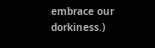embrace our dorkiness.)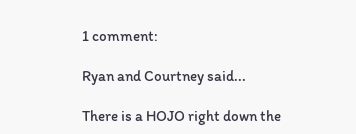1 comment:

Ryan and Courtney said...

There is a HOJO right down the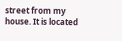street from my house. It is located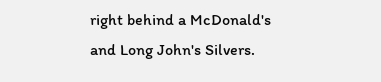right behind a McDonald's and Long John's Silvers.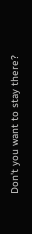Don't you want to stay there?